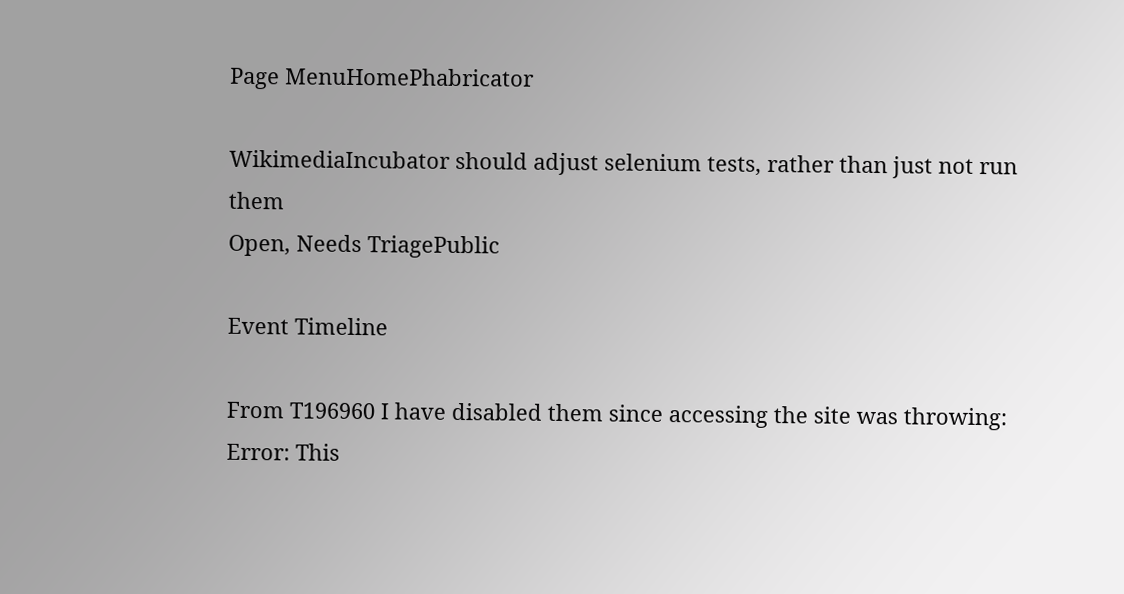Page MenuHomePhabricator

WikimediaIncubator should adjust selenium tests, rather than just not run them
Open, Needs TriagePublic

Event Timeline

From T196960 I have disabled them since accessing the site was throwing: Error: This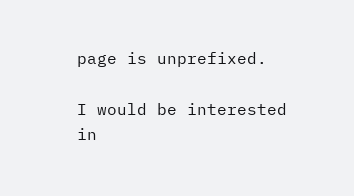page is unprefixed.

I would be interested in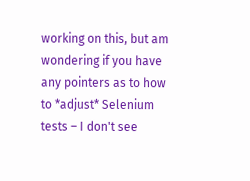working on this, but am wondering if you have any pointers as to how to *adjust* Selenium tests – I don't see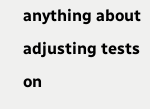anything about adjusting tests on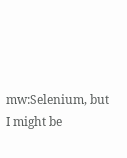mw:Selenium, but I might be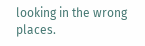looking in the wrong places.